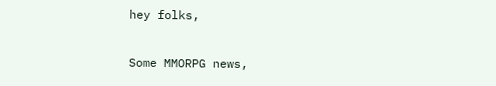hey folks,

Some MMORPG news,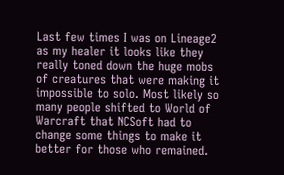Last few times I was on Lineage2 as my healer it looks like they really toned down the huge mobs of creatures that were making it impossible to solo. Most likely so many people shifted to World of Warcraft that NCSoft had to change some things to make it better for those who remained.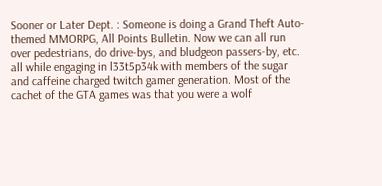Sooner or Later Dept. : Someone is doing a Grand Theft Auto-themed MMORPG, All Points Bulletin. Now we can all run over pedestrians, do drive-bys, and bludgeon passers-by, etc. all while engaging in l33t5p34k with members of the sugar and caffeine charged twitch gamer generation. Most of the cachet of the GTA games was that you were a wolf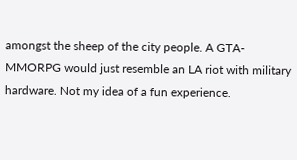amongst the sheep of the city people. A GTA-MMORPG would just resemble an LA riot with military hardware. Not my idea of a fun experience.